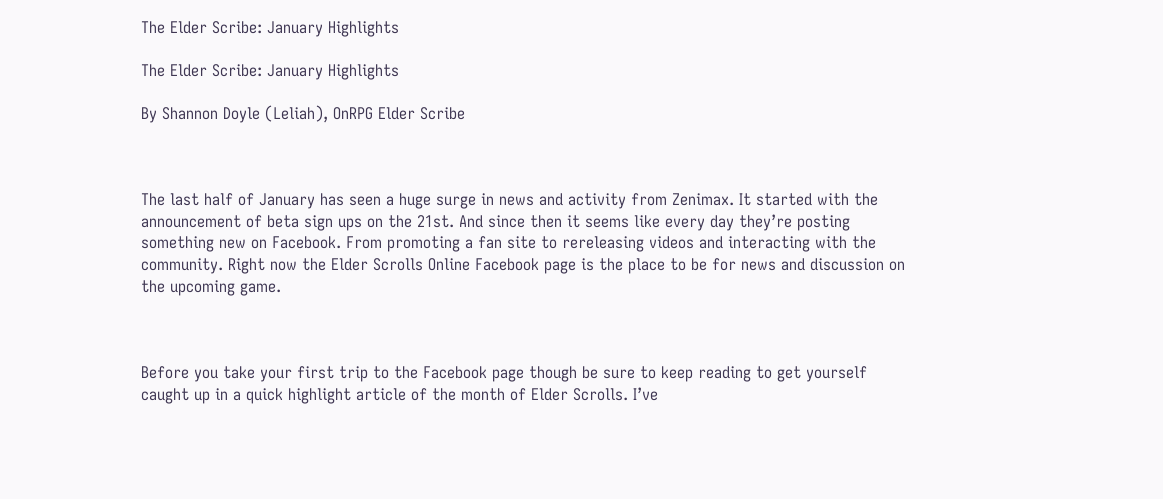The Elder Scribe: January Highlights

The Elder Scribe: January Highlights

By Shannon Doyle (Leliah), OnRPG Elder Scribe



The last half of January has seen a huge surge in news and activity from Zenimax. It started with the announcement of beta sign ups on the 21st. And since then it seems like every day they’re posting something new on Facebook. From promoting a fan site to rereleasing videos and interacting with the community. Right now the Elder Scrolls Online Facebook page is the place to be for news and discussion on the upcoming game.



Before you take your first trip to the Facebook page though be sure to keep reading to get yourself caught up in a quick highlight article of the month of Elder Scrolls. I’ve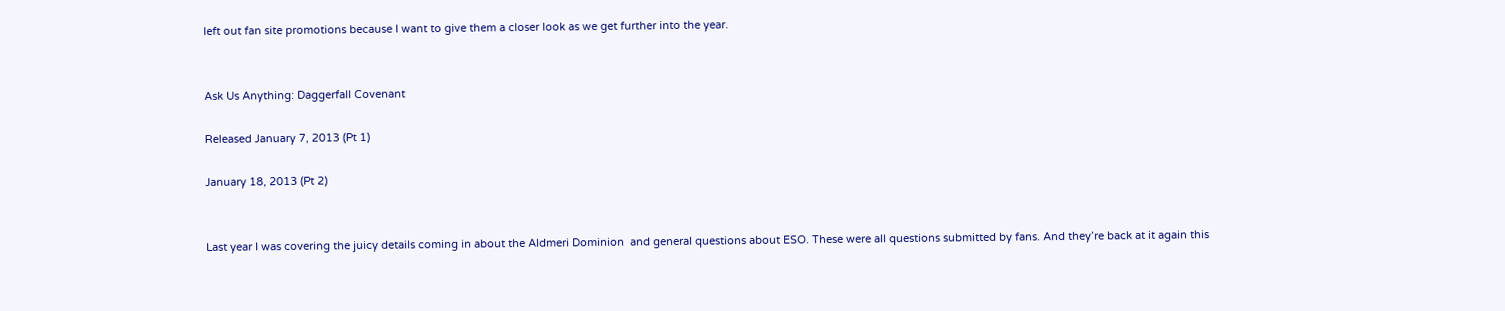left out fan site promotions because I want to give them a closer look as we get further into the year.


Ask Us Anything: Daggerfall Covenant

Released January 7, 2013 (Pt 1)

January 18, 2013 (Pt 2)


Last year I was covering the juicy details coming in about the Aldmeri Dominion  and general questions about ESO. These were all questions submitted by fans. And they’re back at it again this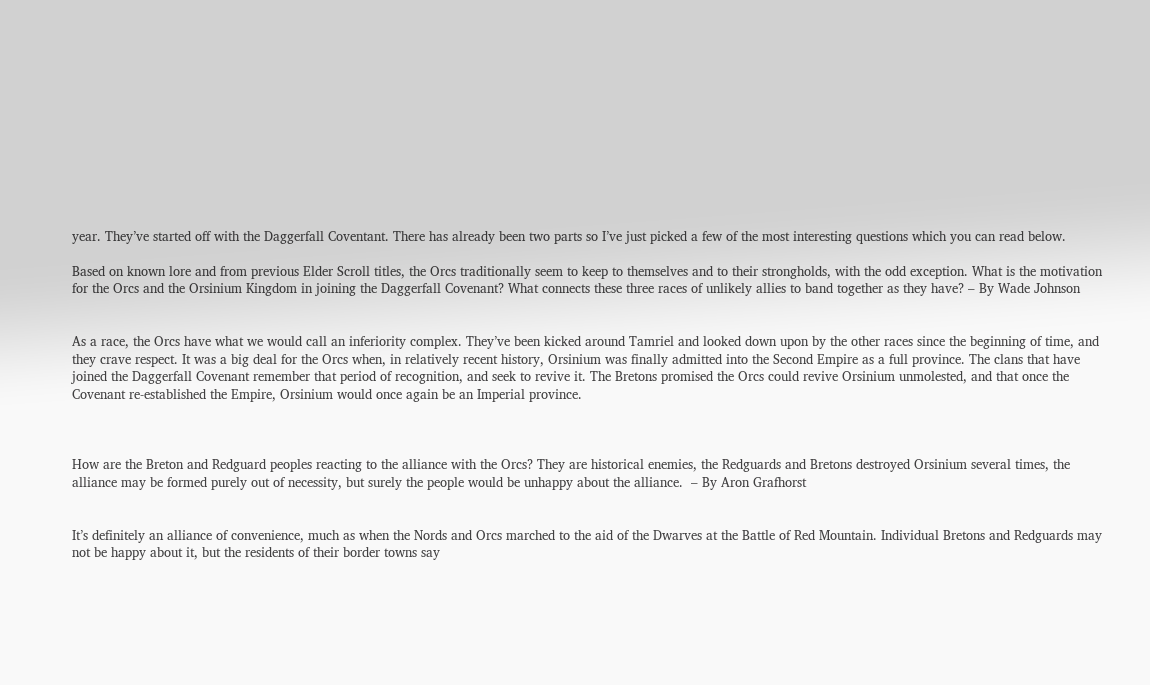year. They’ve started off with the Daggerfall Coventant. There has already been two parts so I’ve just picked a few of the most interesting questions which you can read below.

Based on known lore and from previous Elder Scroll titles, the Orcs traditionally seem to keep to themselves and to their strongholds, with the odd exception. What is the motivation for the Orcs and the Orsinium Kingdom in joining the Daggerfall Covenant? What connects these three races of unlikely allies to band together as they have? – By Wade Johnson


As a race, the Orcs have what we would call an inferiority complex. They’ve been kicked around Tamriel and looked down upon by the other races since the beginning of time, and they crave respect. It was a big deal for the Orcs when, in relatively recent history, Orsinium was finally admitted into the Second Empire as a full province. The clans that have joined the Daggerfall Covenant remember that period of recognition, and seek to revive it. The Bretons promised the Orcs could revive Orsinium unmolested, and that once the Covenant re-established the Empire, Orsinium would once again be an Imperial province.



How are the Breton and Redguard peoples reacting to the alliance with the Orcs? They are historical enemies, the Redguards and Bretons destroyed Orsinium several times, the alliance may be formed purely out of necessity, but surely the people would be unhappy about the alliance.  – By Aron Grafhorst


It’s definitely an alliance of convenience, much as when the Nords and Orcs marched to the aid of the Dwarves at the Battle of Red Mountain. Individual Bretons and Redguards may not be happy about it, but the residents of their border towns say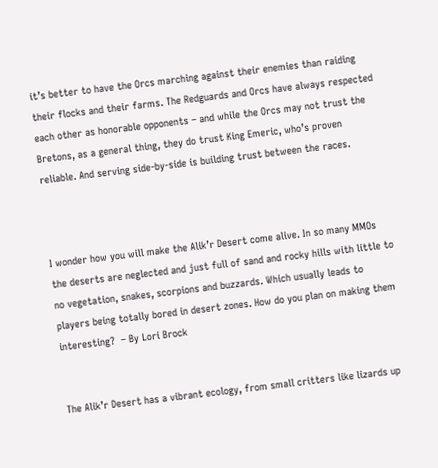it’s better to have the Orcs marching against their enemies than raiding their flocks and their farms. The Redguards and Orcs have always respected each other as honorable opponents – and while the Orcs may not trust the Bretons, as a general thing, they do trust King Emeric, who’s proven reliable. And serving side-by-side is building trust between the races.



I wonder how you will make the Alik’r Desert come alive. In so many MMOs the deserts are neglected and just full of sand and rocky hills with little to no vegetation, snakes, scorpions and buzzards. Which usually leads to players being totally bored in desert zones. How do you plan on making them interesting?  – By Lori Brock


The Alik’r Desert has a vibrant ecology, from small critters like lizards up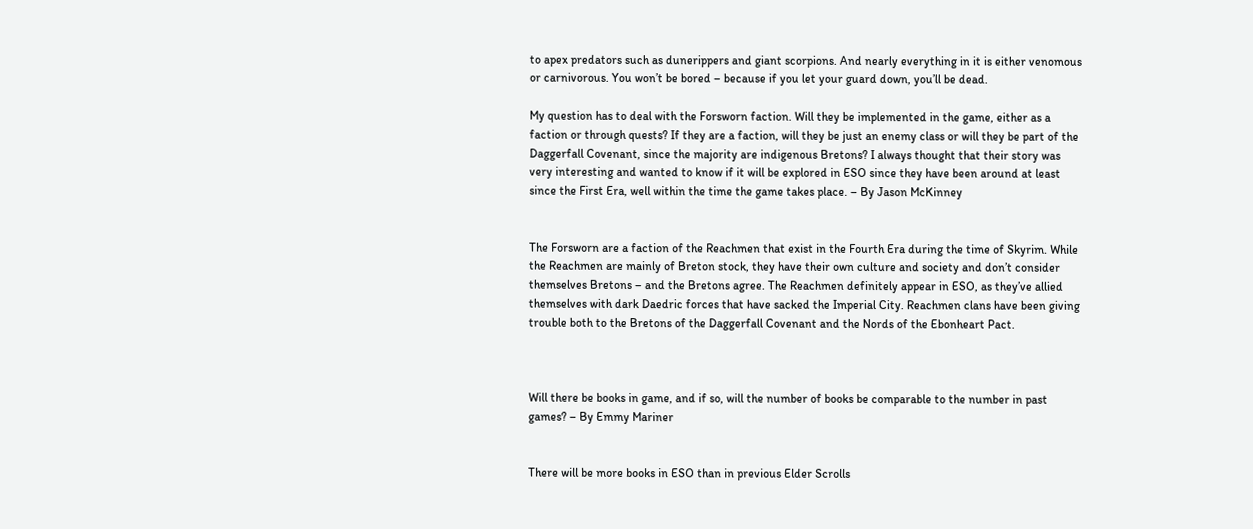to apex predators such as dunerippers and giant scorpions. And nearly everything in it is either venomous or carnivorous. You won’t be bored – because if you let your guard down, you’ll be dead.

My question has to deal with the Forsworn faction. Will they be implemented in the game, either as a faction or through quests? If they are a faction, will they be just an enemy class or will they be part of the Daggerfall Covenant, since the majority are indigenous Bretons? I always thought that their story was very interesting and wanted to know if it will be explored in ESO since they have been around at least since the First Era, well within the time the game takes place. – By Jason McKinney


The Forsworn are a faction of the Reachmen that exist in the Fourth Era during the time of Skyrim. While the Reachmen are mainly of Breton stock, they have their own culture and society and don’t consider themselves Bretons – and the Bretons agree. The Reachmen definitely appear in ESO, as they’ve allied themselves with dark Daedric forces that have sacked the Imperial City. Reachmen clans have been giving trouble both to the Bretons of the Daggerfall Covenant and the Nords of the Ebonheart Pact.



Will there be books in game, and if so, will the number of books be comparable to the number in past games? – By Emmy Mariner


There will be more books in ESO than in previous Elder Scrolls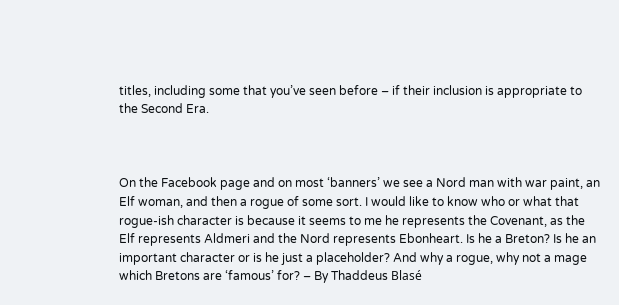titles, including some that you’ve seen before – if their inclusion is appropriate to the Second Era.



On the Facebook page and on most ‘banners’ we see a Nord man with war paint, an Elf woman, and then a rogue of some sort. I would like to know who or what that rogue-ish character is because it seems to me he represents the Covenant, as the Elf represents Aldmeri and the Nord represents Ebonheart. Is he a Breton? Is he an important character or is he just a placeholder? And why a rogue, why not a mage which Bretons are ‘famous’ for? – By Thaddeus Blasé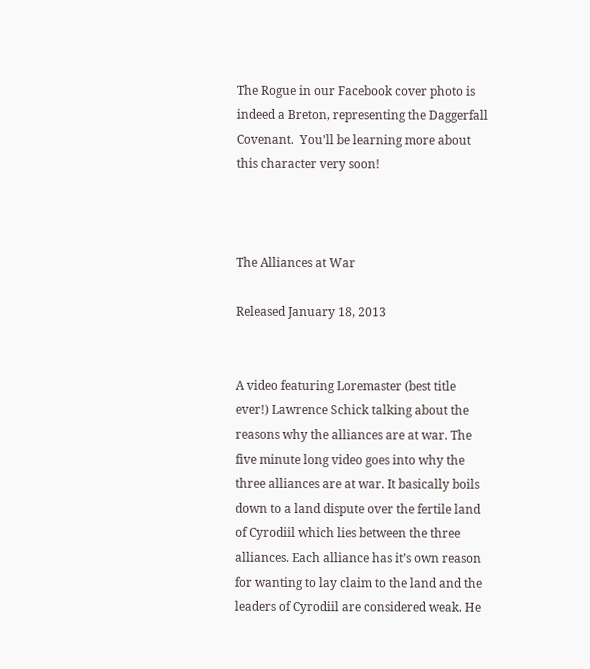The Rogue in our Facebook cover photo is indeed a Breton, representing the Daggerfall Covenant.  You’ll be learning more about this character very soon!



The Alliances at War

Released January 18, 2013


A video featuring Loremaster (best title ever!) Lawrence Schick talking about the reasons why the alliances are at war. The five minute long video goes into why the three alliances are at war. It basically boils down to a land dispute over the fertile land of Cyrodiil which lies between the three alliances. Each alliance has it’s own reason for wanting to lay claim to the land and the leaders of Cyrodiil are considered weak. He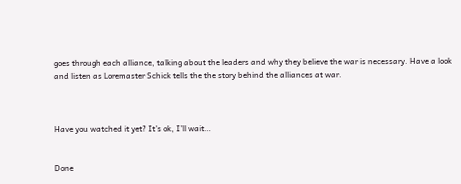goes through each alliance, talking about the leaders and why they believe the war is necessary. Have a look and listen as Loremaster Schick tells the the story behind the alliances at war.



Have you watched it yet? It’s ok, I’ll wait…


Done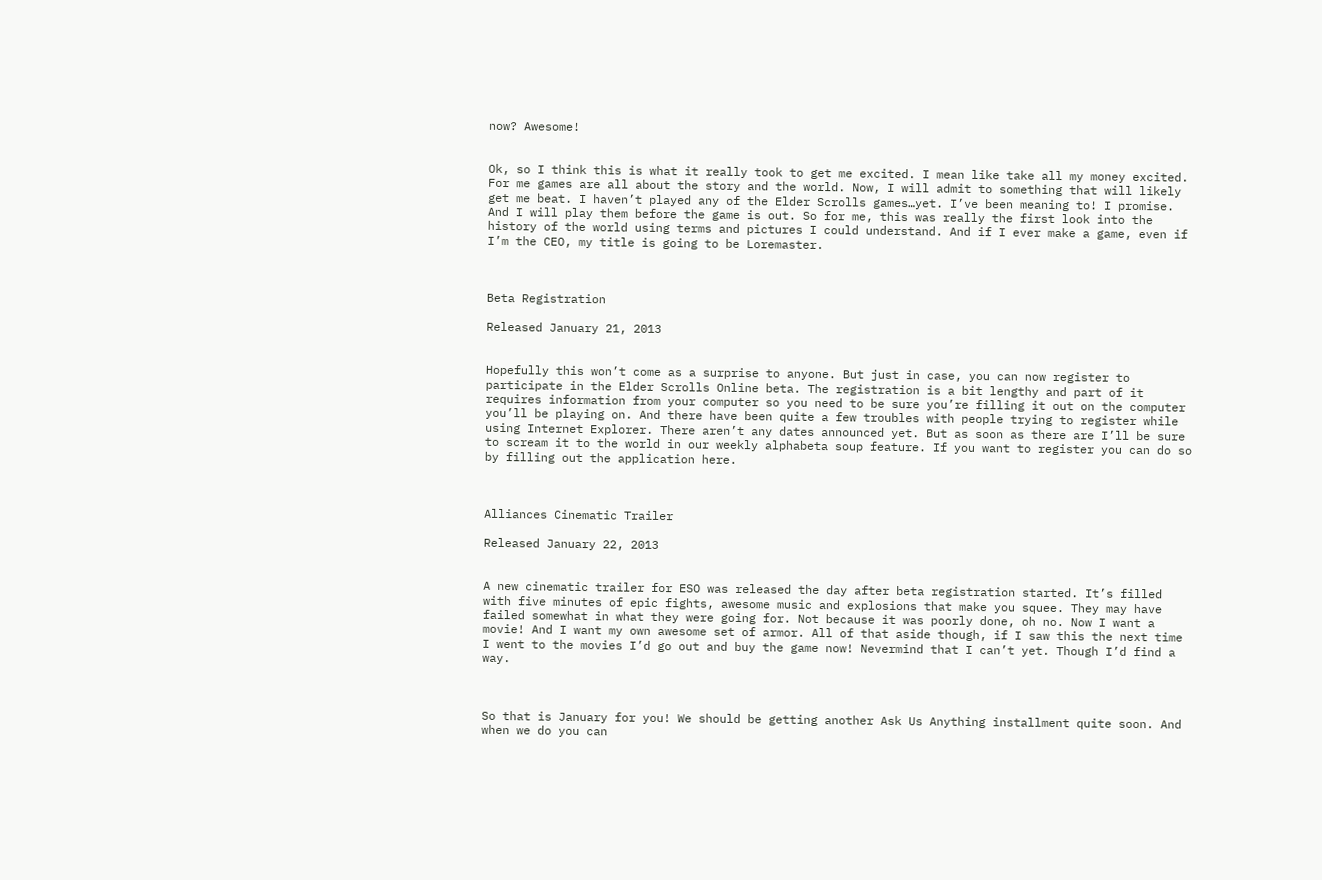now? Awesome!


Ok, so I think this is what it really took to get me excited. I mean like take all my money excited. For me games are all about the story and the world. Now, I will admit to something that will likely get me beat. I haven’t played any of the Elder Scrolls games…yet. I’ve been meaning to! I promise. And I will play them before the game is out. So for me, this was really the first look into the history of the world using terms and pictures I could understand. And if I ever make a game, even if I’m the CEO, my title is going to be Loremaster.



Beta Registration

Released January 21, 2013


Hopefully this won’t come as a surprise to anyone. But just in case, you can now register to participate in the Elder Scrolls Online beta. The registration is a bit lengthy and part of it requires information from your computer so you need to be sure you’re filling it out on the computer you’ll be playing on. And there have been quite a few troubles with people trying to register while using Internet Explorer. There aren’t any dates announced yet. But as soon as there are I’ll be sure to scream it to the world in our weekly alphabeta soup feature. If you want to register you can do so by filling out the application here.



Alliances Cinematic Trailer

Released January 22, 2013


A new cinematic trailer for ESO was released the day after beta registration started. It’s filled with five minutes of epic fights, awesome music and explosions that make you squee. They may have failed somewhat in what they were going for. Not because it was poorly done, oh no. Now I want a movie! And I want my own awesome set of armor. All of that aside though, if I saw this the next time I went to the movies I’d go out and buy the game now! Nevermind that I can’t yet. Though I’d find a way.



So that is January for you! We should be getting another Ask Us Anything installment quite soon. And when we do you can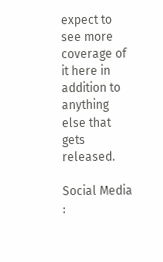expect to see more coverage of it here in addition to anything else that gets released.

Social Media :